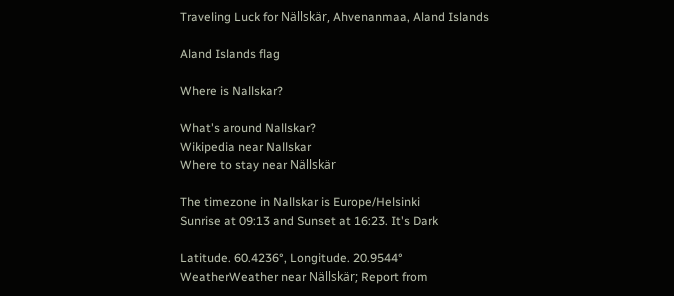Traveling Luck for Nällskär, Ahvenanmaa, Aland Islands

Aland Islands flag

Where is Nallskar?

What's around Nallskar?
Wikipedia near Nallskar
Where to stay near Nällskär

The timezone in Nallskar is Europe/Helsinki
Sunrise at 09:13 and Sunset at 16:23. It's Dark

Latitude. 60.4236°, Longitude. 20.9544°
WeatherWeather near Nällskär; Report from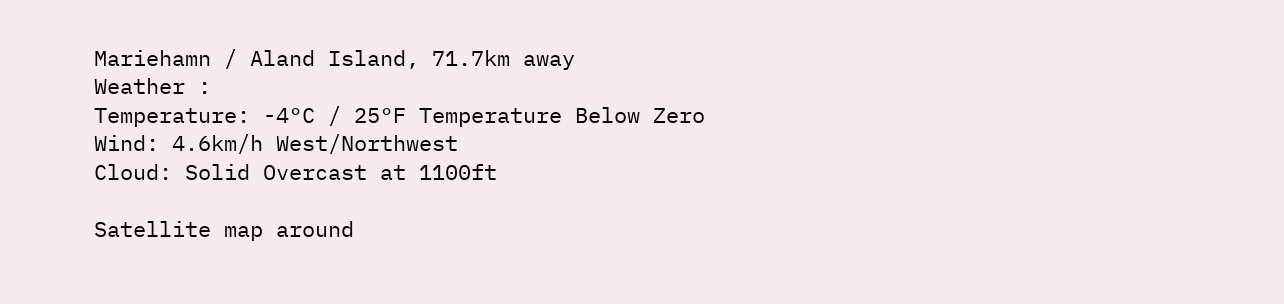Mariehamn / Aland Island, 71.7km away
Weather :
Temperature: -4°C / 25°F Temperature Below Zero
Wind: 4.6km/h West/Northwest
Cloud: Solid Overcast at 1100ft

Satellite map around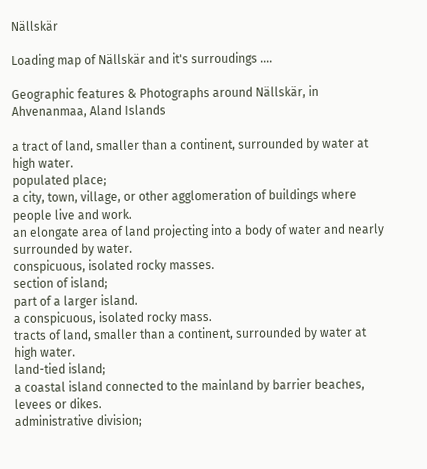Nällskär

Loading map of Nällskär and it's surroudings ....

Geographic features & Photographs around Nällskär, in Ahvenanmaa, Aland Islands

a tract of land, smaller than a continent, surrounded by water at high water.
populated place;
a city, town, village, or other agglomeration of buildings where people live and work.
an elongate area of land projecting into a body of water and nearly surrounded by water.
conspicuous, isolated rocky masses.
section of island;
part of a larger island.
a conspicuous, isolated rocky mass.
tracts of land, smaller than a continent, surrounded by water at high water.
land-tied island;
a coastal island connected to the mainland by barrier beaches, levees or dikes.
administrative division;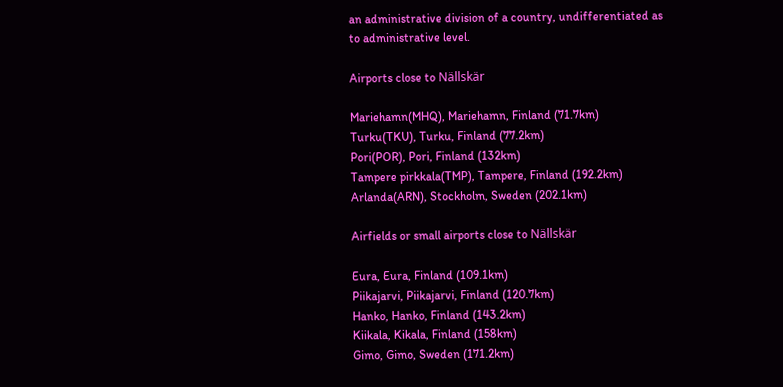an administrative division of a country, undifferentiated as to administrative level.

Airports close to Nällskär

Mariehamn(MHQ), Mariehamn, Finland (71.7km)
Turku(TKU), Turku, Finland (77.2km)
Pori(POR), Pori, Finland (132km)
Tampere pirkkala(TMP), Tampere, Finland (192.2km)
Arlanda(ARN), Stockholm, Sweden (202.1km)

Airfields or small airports close to Nällskär

Eura, Eura, Finland (109.1km)
Piikajarvi, Piikajarvi, Finland (120.7km)
Hanko, Hanko, Finland (143.2km)
Kiikala, Kikala, Finland (158km)
Gimo, Gimo, Sweden (171.2km)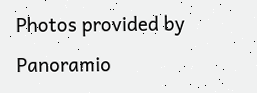Photos provided by Panoramio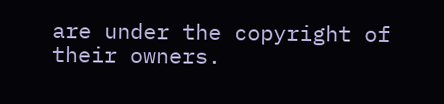are under the copyright of their owners.